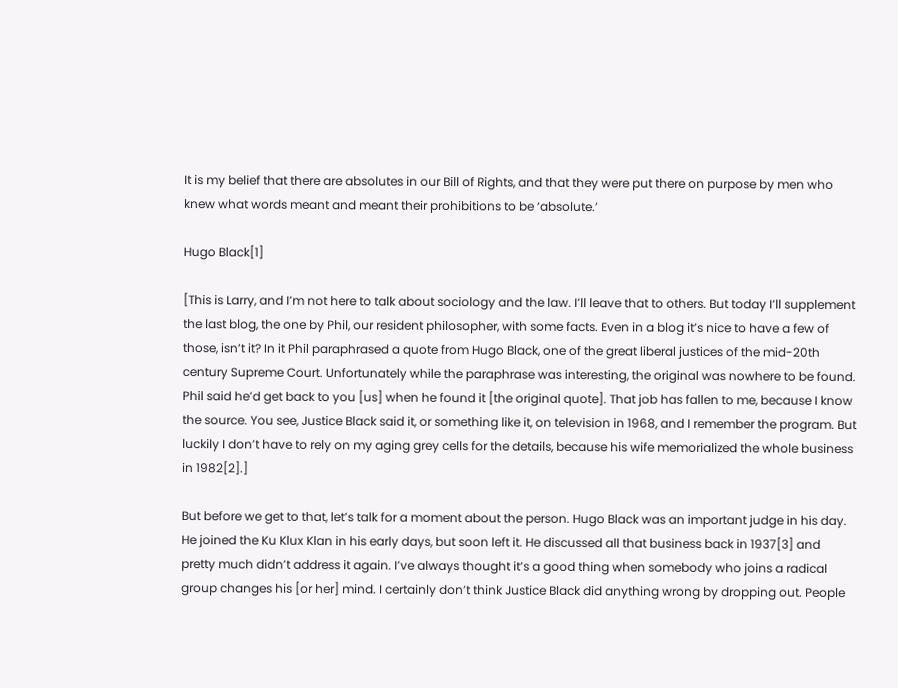It is my belief that there are absolutes in our Bill of Rights, and that they were put there on purpose by men who knew what words meant and meant their prohibitions to be ‘absolute.’

Hugo Black[1]

[This is Larry, and I’m not here to talk about sociology and the law. I’ll leave that to others. But today I’ll supplement the last blog, the one by Phil, our resident philosopher, with some facts. Even in a blog it’s nice to have a few of those, isn’t it? In it Phil paraphrased a quote from Hugo Black, one of the great liberal justices of the mid-20th century Supreme Court. Unfortunately while the paraphrase was interesting, the original was nowhere to be found. Phil said he’d get back to you [us] when he found it [the original quote]. That job has fallen to me, because I know the source. You see, Justice Black said it, or something like it, on television in 1968, and I remember the program. But luckily I don’t have to rely on my aging grey cells for the details, because his wife memorialized the whole business in 1982[2].]

But before we get to that, let’s talk for a moment about the person. Hugo Black was an important judge in his day. He joined the Ku Klux Klan in his early days, but soon left it. He discussed all that business back in 1937[3] and pretty much didn’t address it again. I’ve always thought it’s a good thing when somebody who joins a radical group changes his [or her] mind. I certainly don’t think Justice Black did anything wrong by dropping out. People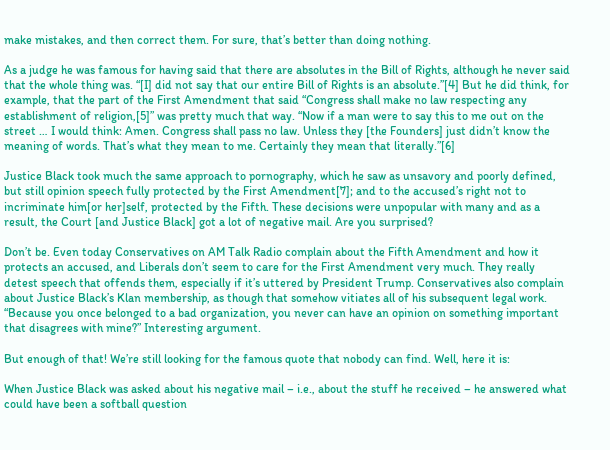make mistakes, and then correct them. For sure, that’s better than doing nothing.

As a judge he was famous for having said that there are absolutes in the Bill of Rights, although he never said that the whole thing was. “[I] did not say that our entire Bill of Rights is an absolute.”[4] But he did think, for example, that the part of the First Amendment that said “Congress shall make no law respecting any establishment of religion,[5]” was pretty much that way. “Now if a man were to say this to me out on the street … I would think: Amen. Congress shall pass no law. Unless they [the Founders] just didn’t know the meaning of words. That’s what they mean to me. Certainly they mean that literally.”[6]

Justice Black took much the same approach to pornography, which he saw as unsavory and poorly defined, but still opinion speech fully protected by the First Amendment[7]; and to the accused’s right not to incriminate him[or her]self, protected by the Fifth. These decisions were unpopular with many and as a result, the Court [and Justice Black] got a lot of negative mail. Are you surprised?

Don’t be. Even today Conservatives on AM Talk Radio complain about the Fifth Amendment and how it protects an accused, and Liberals don’t seem to care for the First Amendment very much. They really detest speech that offends them, especially if it’s uttered by President Trump. Conservatives also complain about Justice Black’s Klan membership, as though that somehow vitiates all of his subsequent legal work. “Because you once belonged to a bad organization, you never can have an opinion on something important that disagrees with mine?” Interesting argument.

But enough of that! We’re still looking for the famous quote that nobody can find. Well, here it is:

When Justice Black was asked about his negative mail – i.e., about the stuff he received – he answered what could have been a softball question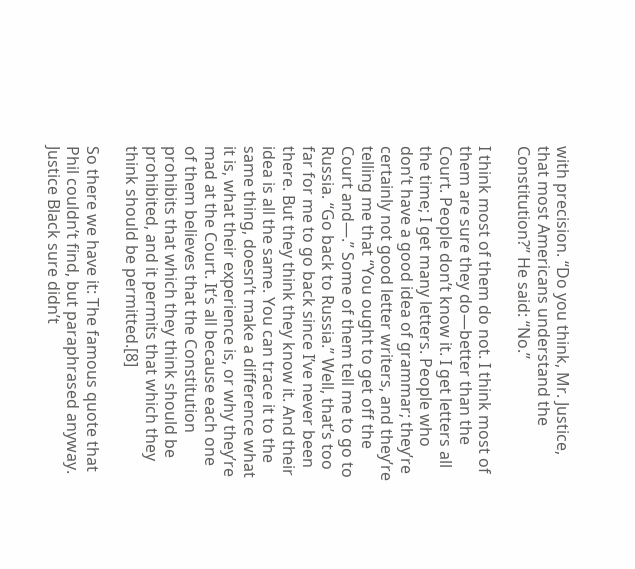with precision. “Do you think, Mr. Justice, that most Americans understand the Constitution?” He said: “No.”

I think most of them do not. I think most of them are sure they do—better than the Court. People don’t know it. I get letters all the time; I get many letters. People who don’t have a good idea of grammar; they’re certainly not good letter writers, and they’re telling me that “You ought to get off the Court and—.” Some of them tell me to go to Russia. “Go back to Russia.” Well, that’s too far for me to go back since I’ve never been there. But they think they know it. And their idea is all the same. You can trace it to the same thing, doesn’t make a difference what it is, what their experience is, or why they’re mad at the Court. It’s all because each one of them believes that the Constitution prohibits that which they think should be prohibited, and it permits that which they think should be permitted.[8]

So there we have it: The famous quote that Phil couldn’t find, but paraphrased anyway. Justice Black sure didn’t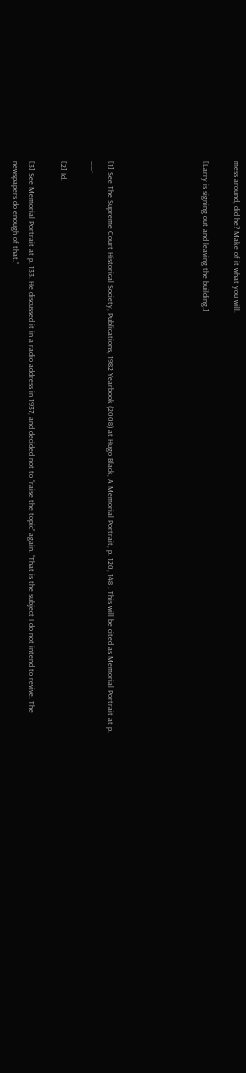mess around, did he? Make of it what you will.

[Larry is signing out and leaving the building.]





[1] See The Supreme Court Historical Society, Publications, 1982 Yearbook (2008) at Hugo Black, A Memorial Portrait, p. 120, 148 . This will be cited as Memorial Portrait at p.  __.

[2] Id.

[3] See Memorial Portrait at p. 133. He discussed it in a radio address in 1937, and decided not to “raise the topic” again. “That is the subject I do not intend to revive. The newspapers do enough of that.”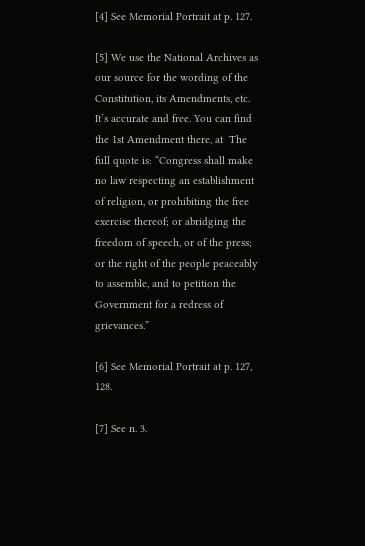[4] See Memorial Portrait at p. 127.

[5] We use the National Archives as our source for the wording of the Constitution, its Amendments, etc. It’s accurate and free. You can find the 1st Amendment there, at  The full quote is: “Congress shall make no law respecting an establishment of religion, or prohibiting the free exercise thereof; or abridging the freedom of speech, or of the press; or the right of the people peaceably to assemble, and to petition the Government for a redress of grievances.”

[6] See Memorial Portrait at p. 127, 128.

[7] See n. 3.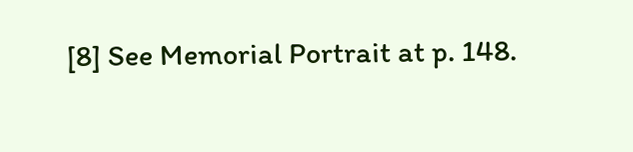[8] See Memorial Portrait at p. 148.